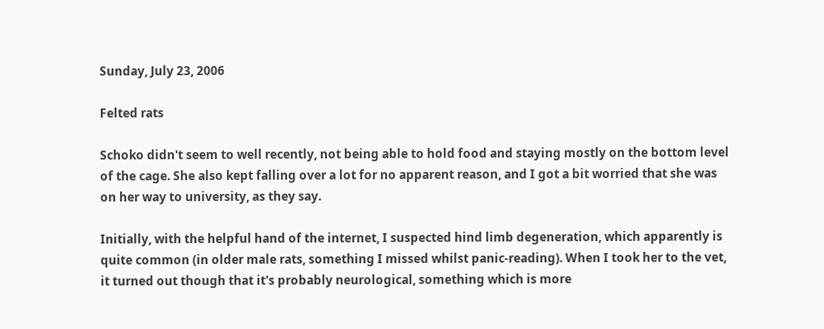Sunday, July 23, 2006

Felted rats

Schoko didn't seem to well recently, not being able to hold food and staying mostly on the bottom level of the cage. She also kept falling over a lot for no apparent reason, and I got a bit worried that she was on her way to university, as they say.

Initially, with the helpful hand of the internet, I suspected hind limb degeneration, which apparently is quite common (in older male rats, something I missed whilst panic-reading). When I took her to the vet, it turned out though that it's probably neurological, something which is more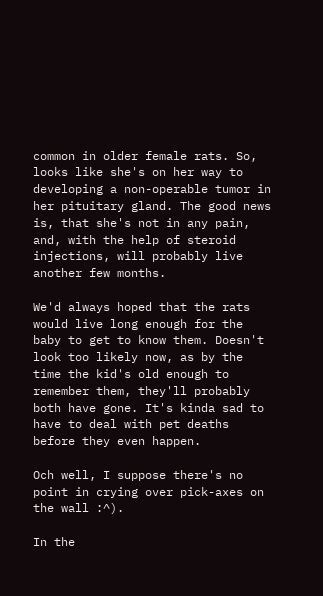common in older female rats. So, looks like she's on her way to developing a non-operable tumor in her pituitary gland. The good news is, that she's not in any pain, and, with the help of steroid injections, will probably live another few months.

We'd always hoped that the rats would live long enough for the baby to get to know them. Doesn't look too likely now, as by the time the kid's old enough to remember them, they'll probably both have gone. It's kinda sad to have to deal with pet deaths before they even happen.

Och well, I suppose there's no point in crying over pick-axes on the wall :^).

In the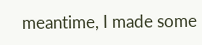meantime, I made some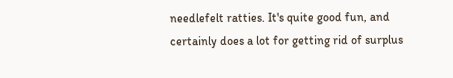needlefelt ratties. It's quite good fun, and certainly does a lot for getting rid of surplus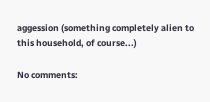aggession (something completely alien to this household, of course...)

No comments: